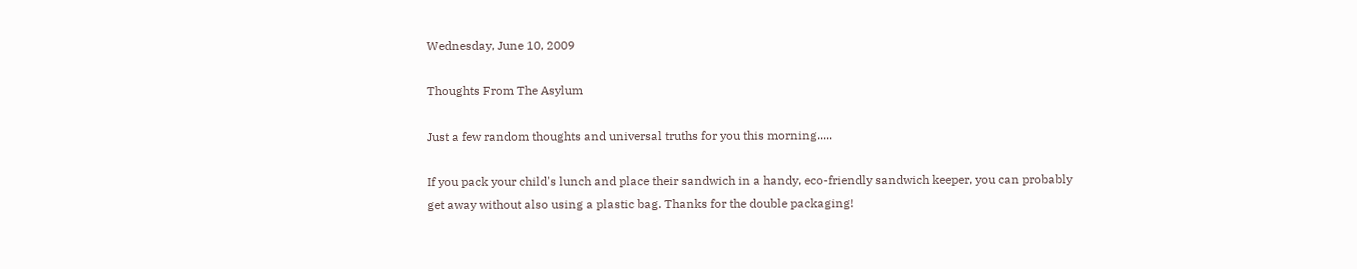Wednesday, June 10, 2009

Thoughts From The Asylum

Just a few random thoughts and universal truths for you this morning.....

If you pack your child's lunch and place their sandwich in a handy, eco-friendly sandwich keeper, you can probably get away without also using a plastic bag. Thanks for the double packaging!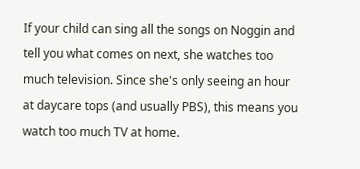If your child can sing all the songs on Noggin and tell you what comes on next, she watches too much television. Since she's only seeing an hour at daycare tops (and usually PBS), this means you watch too much TV at home.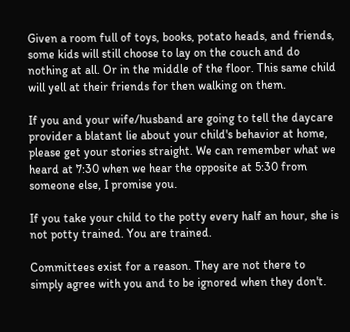Given a room full of toys, books, potato heads, and friends, some kids will still choose to lay on the couch and do nothing at all. Or in the middle of the floor. This same child will yell at their friends for then walking on them.

If you and your wife/husband are going to tell the daycare provider a blatant lie about your child's behavior at home, please get your stories straight. We can remember what we heard at 7:30 when we hear the opposite at 5:30 from someone else, I promise you.

If you take your child to the potty every half an hour, she is not potty trained. You are trained.

Committees exist for a reason. They are not there to simply agree with you and to be ignored when they don't.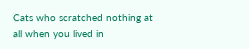Cats who scratched nothing at all when you lived in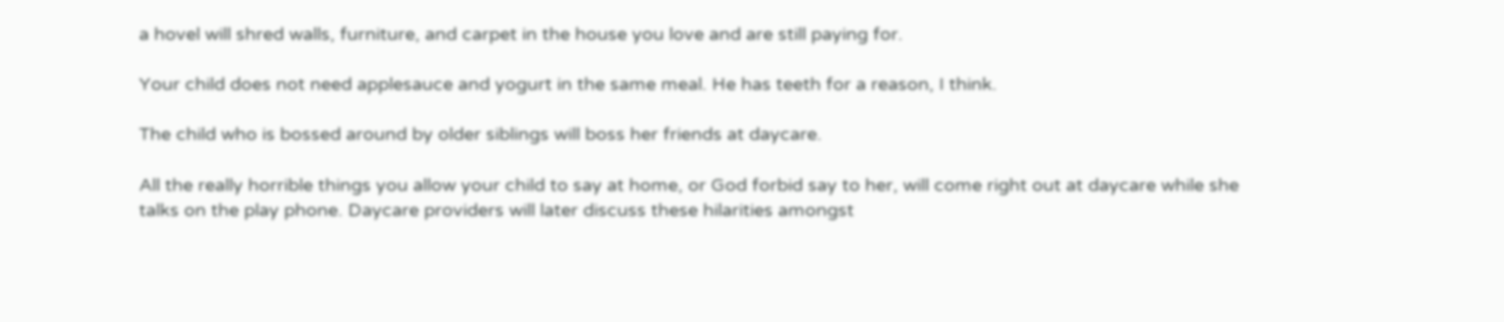a hovel will shred walls, furniture, and carpet in the house you love and are still paying for.

Your child does not need applesauce and yogurt in the same meal. He has teeth for a reason, I think.

The child who is bossed around by older siblings will boss her friends at daycare.

All the really horrible things you allow your child to say at home, or God forbid say to her, will come right out at daycare while she talks on the play phone. Daycare providers will later discuss these hilarities amongst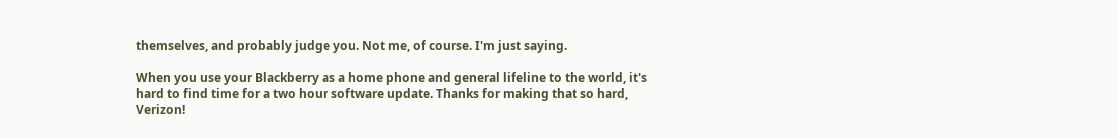themselves, and probably judge you. Not me, of course. I'm just saying.

When you use your Blackberry as a home phone and general lifeline to the world, it's hard to find time for a two hour software update. Thanks for making that so hard, Verizon!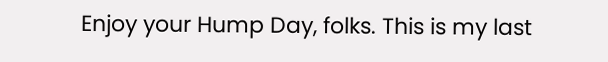Enjoy your Hump Day, folks. This is my last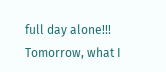full day alone!!! Tomorrow, what I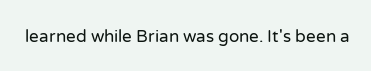learned while Brian was gone. It's been a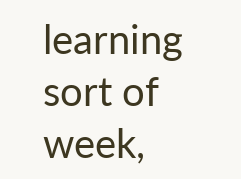learning sort of week,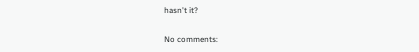hasn't it?

No comments: